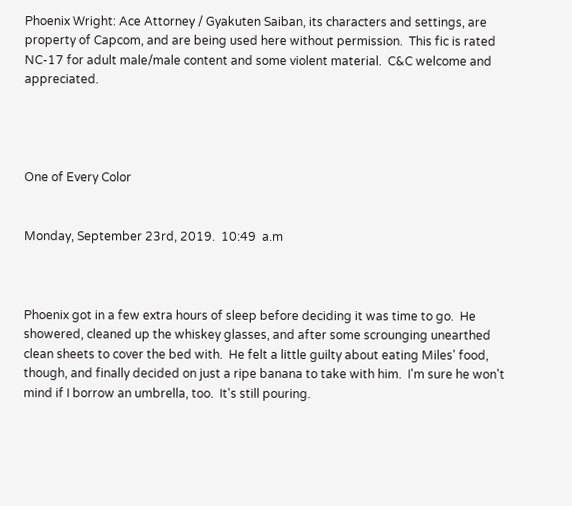Phoenix Wright: Ace Attorney / Gyakuten Saiban, its characters and settings, are property of Capcom, and are being used here without permission.  This fic is rated NC-17 for adult male/male content and some violent material.  C&C welcome and appreciated.




One of Every Color


Monday, September 23rd, 2019.  10:49  a.m



Phoenix got in a few extra hours of sleep before deciding it was time to go.  He showered, cleaned up the whiskey glasses, and after some scrounging unearthed clean sheets to cover the bed with.  He felt a little guilty about eating Miles' food, though, and finally decided on just a ripe banana to take with him.  I'm sure he won't mind if I borrow an umbrella, too.  It's still pouring.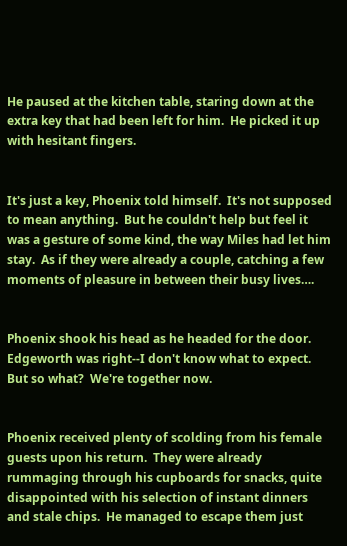He paused at the kitchen table, staring down at the extra key that had been left for him.  He picked it up with hesitant fingers.


It's just a key, Phoenix told himself.  It's not supposed to mean anything.  But he couldn't help but feel it was a gesture of some kind, the way Miles had let him stay.  As if they were already a couple, catching a few moments of pleasure in between their busy lives….


Phoenix shook his head as he headed for the door.  Edgeworth was right--I don't know what to expect.  But so what?  We're together now.


Phoenix received plenty of scolding from his female guests upon his return.  They were already rummaging through his cupboards for snacks, quite disappointed with his selection of instant dinners and stale chips.  He managed to escape them just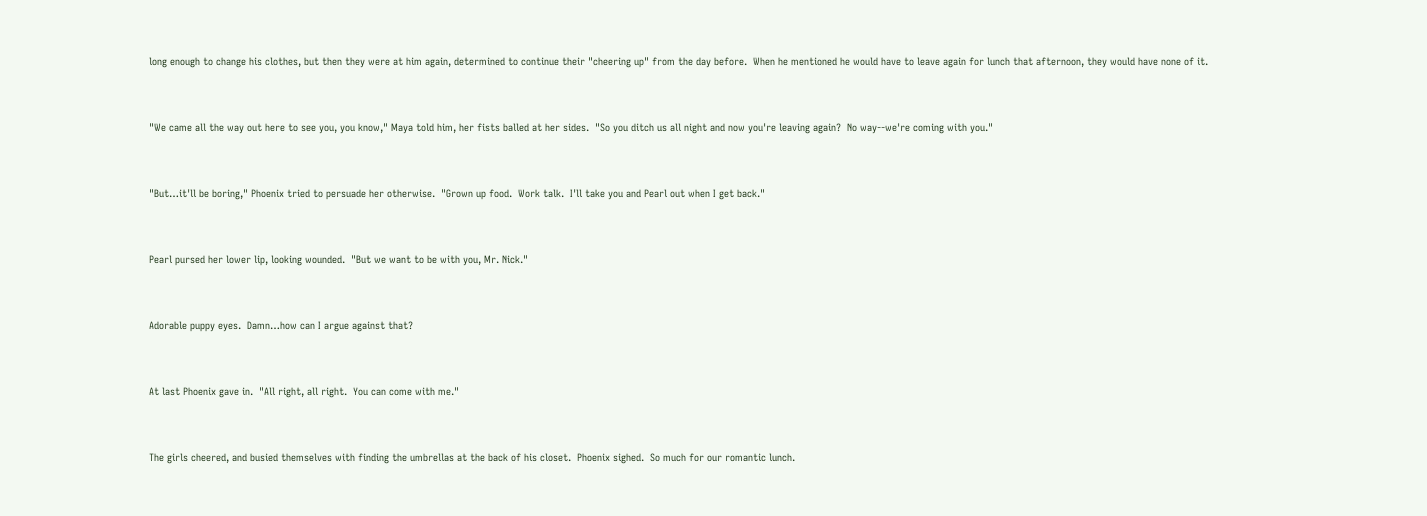long enough to change his clothes, but then they were at him again, determined to continue their "cheering up" from the day before.  When he mentioned he would have to leave again for lunch that afternoon, they would have none of it.


"We came all the way out here to see you, you know," Maya told him, her fists balled at her sides.  "So you ditch us all night and now you're leaving again?  No way--we're coming with you."


"But…it'll be boring," Phoenix tried to persuade her otherwise.  "Grown up food.  Work talk.  I'll take you and Pearl out when I get back."


Pearl pursed her lower lip, looking wounded.  "But we want to be with you, Mr. Nick."


Adorable puppy eyes.  Damn…how can I argue against that?


At last Phoenix gave in.  "All right, all right.  You can come with me."


The girls cheered, and busied themselves with finding the umbrellas at the back of his closet.  Phoenix sighed.  So much for our romantic lunch.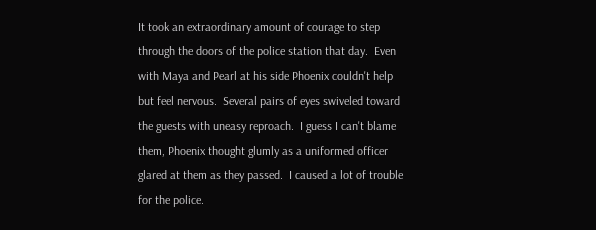It took an extraordinary amount of courage to step through the doors of the police station that day.  Even with Maya and Pearl at his side Phoenix couldn't help but feel nervous.  Several pairs of eyes swiveled toward the guests with uneasy reproach.  I guess I can't blame them, Phoenix thought glumly as a uniformed officer glared at them as they passed.  I caused a lot of trouble for the police.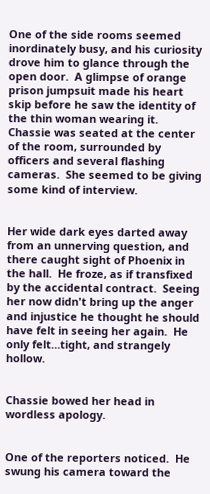One of the side rooms seemed inordinately busy, and his curiosity drove him to glance through the open door.  A glimpse of orange prison jumpsuit made his heart skip before he saw the identity of the thin woman wearing it.  Chassie was seated at the center of the room, surrounded by officers and several flashing cameras.  She seemed to be giving some kind of interview.


Her wide dark eyes darted away from an unnerving question, and there caught sight of Phoenix in the hall.  He froze, as if transfixed by the accidental contract.  Seeing her now didn't bring up the anger and injustice he thought he should have felt in seeing her again.  He only felt…tight, and strangely hollow.


Chassie bowed her head in wordless apology.


One of the reporters noticed.  He swung his camera toward the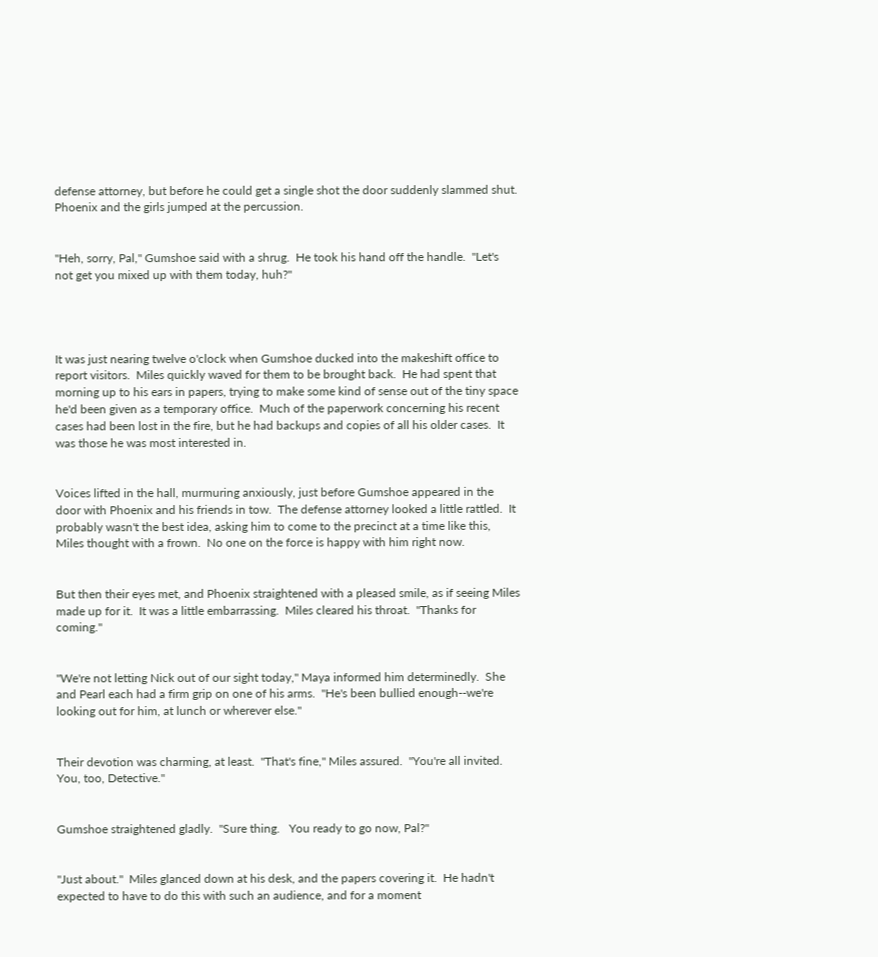defense attorney, but before he could get a single shot the door suddenly slammed shut.  Phoenix and the girls jumped at the percussion.


"Heh, sorry, Pal," Gumshoe said with a shrug.  He took his hand off the handle.  "Let's not get you mixed up with them today, huh?"




It was just nearing twelve o'clock when Gumshoe ducked into the makeshift office to report visitors.  Miles quickly waved for them to be brought back.  He had spent that morning up to his ears in papers, trying to make some kind of sense out of the tiny space he'd been given as a temporary office.  Much of the paperwork concerning his recent cases had been lost in the fire, but he had backups and copies of all his older cases.  It was those he was most interested in.


Voices lifted in the hall, murmuring anxiously, just before Gumshoe appeared in the door with Phoenix and his friends in tow.  The defense attorney looked a little rattled.  It probably wasn't the best idea, asking him to come to the precinct at a time like this, Miles thought with a frown.  No one on the force is happy with him right now.


But then their eyes met, and Phoenix straightened with a pleased smile, as if seeing Miles made up for it.  It was a little embarrassing.  Miles cleared his throat.  "Thanks for coming."


"We're not letting Nick out of our sight today," Maya informed him determinedly.  She and Pearl each had a firm grip on one of his arms.  "He's been bullied enough--we're looking out for him, at lunch or wherever else."


Their devotion was charming, at least.  "That's fine," Miles assured.  "You're all invited.  You, too, Detective."


Gumshoe straightened gladly.  "Sure thing.   You ready to go now, Pal?"


"Just about."  Miles glanced down at his desk, and the papers covering it.  He hadn't expected to have to do this with such an audience, and for a moment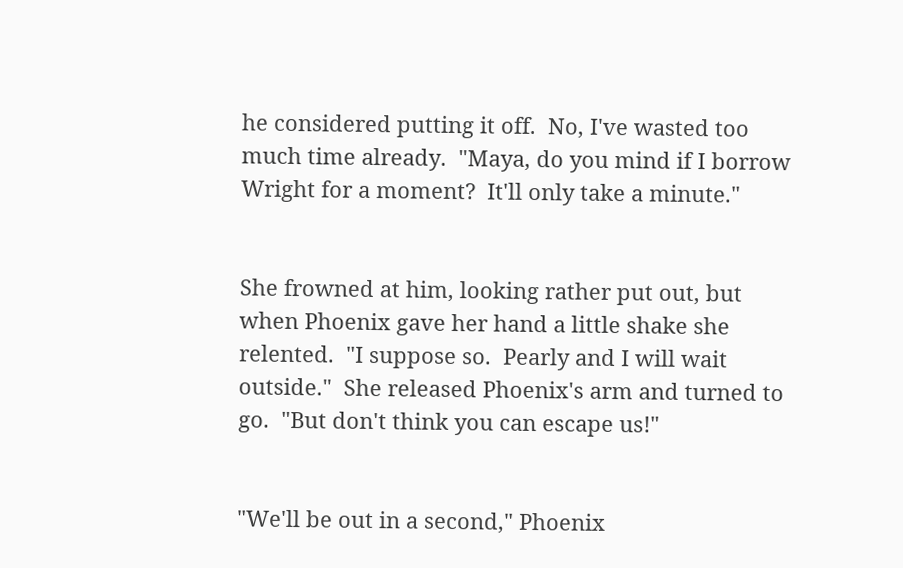he considered putting it off.  No, I've wasted too much time already.  "Maya, do you mind if I borrow Wright for a moment?  It'll only take a minute."


She frowned at him, looking rather put out, but when Phoenix gave her hand a little shake she relented.  "I suppose so.  Pearly and I will wait outside."  She released Phoenix's arm and turned to go.  "But don't think you can escape us!"


"We'll be out in a second," Phoenix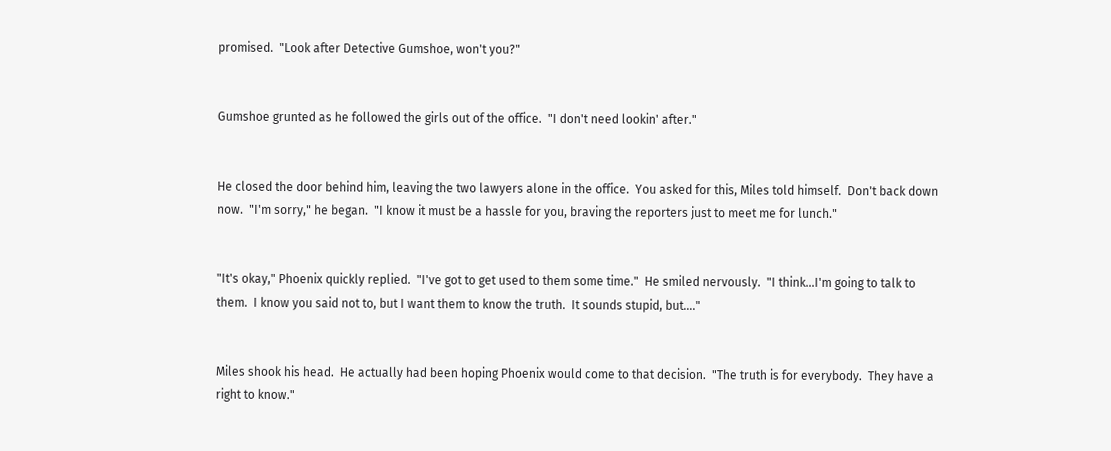promised.  "Look after Detective Gumshoe, won't you?"


Gumshoe grunted as he followed the girls out of the office.  "I don't need lookin' after."


He closed the door behind him, leaving the two lawyers alone in the office.  You asked for this, Miles told himself.  Don't back down now.  "I'm sorry," he began.  "I know it must be a hassle for you, braving the reporters just to meet me for lunch."


"It's okay," Phoenix quickly replied.  "I've got to get used to them some time."  He smiled nervously.  "I think…I'm going to talk to them.  I know you said not to, but I want them to know the truth.  It sounds stupid, but…."


Miles shook his head.  He actually had been hoping Phoenix would come to that decision.  "The truth is for everybody.  They have a right to know."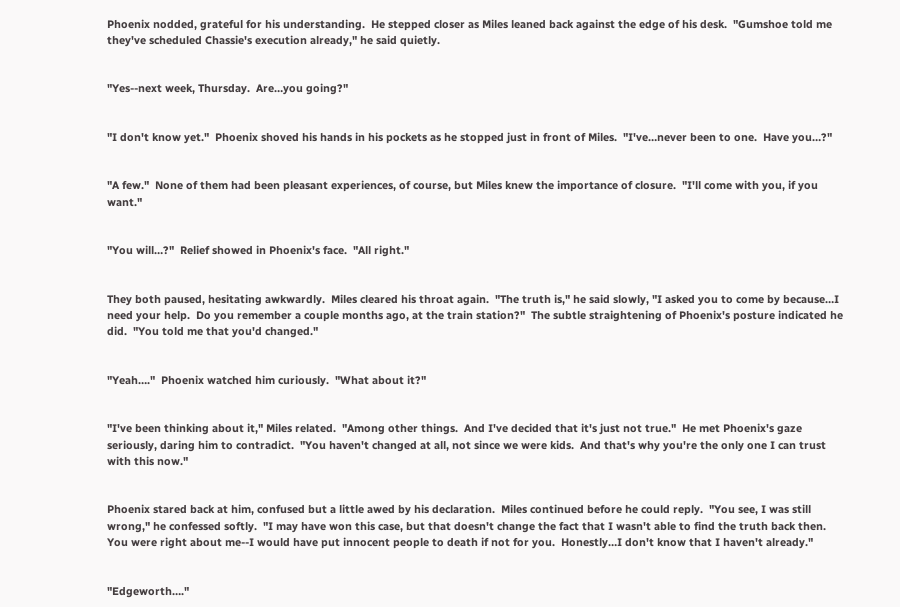Phoenix nodded, grateful for his understanding.  He stepped closer as Miles leaned back against the edge of his desk.  "Gumshoe told me they've scheduled Chassie's execution already," he said quietly.


"Yes--next week, Thursday.  Are…you going?"


"I don't know yet."  Phoenix shoved his hands in his pockets as he stopped just in front of Miles.  "I've…never been to one.  Have you…?"


"A few."  None of them had been pleasant experiences, of course, but Miles knew the importance of closure.  "I'll come with you, if you want."


"You will…?"  Relief showed in Phoenix's face.  "All right."


They both paused, hesitating awkwardly.  Miles cleared his throat again.  "The truth is," he said slowly, "I asked you to come by because…I need your help.  Do you remember a couple months ago, at the train station?"  The subtle straightening of Phoenix's posture indicated he did.  "You told me that you'd changed."


"Yeah…."  Phoenix watched him curiously.  "What about it?"


"I've been thinking about it," Miles related.  "Among other things.  And I've decided that it's just not true."  He met Phoenix's gaze seriously, daring him to contradict.  "You haven't changed at all, not since we were kids.  And that's why you're the only one I can trust with this now."


Phoenix stared back at him, confused but a little awed by his declaration.  Miles continued before he could reply.  "You see, I was still wrong," he confessed softly.  "I may have won this case, but that doesn't change the fact that I wasn't able to find the truth back then.  You were right about me--I would have put innocent people to death if not for you.  Honestly…I don't know that I haven't already."


"Edgeworth…."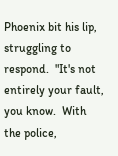Phoenix bit his lip, struggling to respond.  "It's not entirely your fault, you know.  With the police,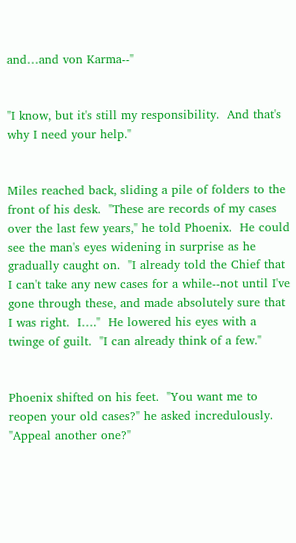and…and von Karma--"


"I know, but it's still my responsibility.  And that's why I need your help."


Miles reached back, sliding a pile of folders to the front of his desk.  "These are records of my cases over the last few years," he told Phoenix.  He could see the man's eyes widening in surprise as he gradually caught on.  "I already told the Chief that I can't take any new cases for a while--not until I've gone through these, and made absolutely sure that I was right.  I…."  He lowered his eyes with a twinge of guilt.  "I can already think of a few."


Phoenix shifted on his feet.  "You want me to reopen your old cases?" he asked incredulously.  "Appeal another one?"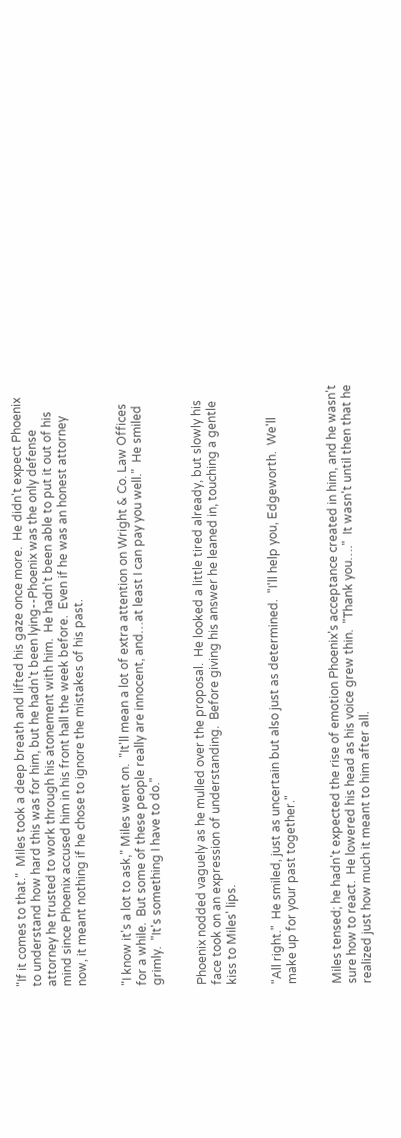"If it comes to that."  Miles took a deep breath and lifted his gaze once more.  He didn't expect Phoenix to understand how hard this was for him, but he hadn't been lying--Phoenix was the only defense attorney he trusted to work through his atonement with him.  He hadn't been able to put it out of his mind since Phoenix accused him in his front hall the week before.  Even if he was an honest attorney now, it meant nothing if he chose to ignore the mistakes of his past.


"I know it's a lot to ask," Miles went on.  "It'll mean a lot of extra attention on Wright & Co. Law Offices for a while.  But some of these people really are innocent, and…at least I can pay you well."  He smiled grimly.  "It's something I have to do."


Phoenix nodded vaguely as he mulled over the proposal.  He looked a little tired already, but slowly his face took on an expression of understanding.  Before giving his answer he leaned in, touching a gentle kiss to Miles' lips.


"All right."  He smiled, just as uncertain but also just as determined.  "I'll help you, Edgeworth.  We'll make up for your past together."


Miles tensed; he hadn't expected the rise of emotion Phoenix's acceptance created in him, and he wasn't sure how to react.  He lowered his head as his voice grew thin.  "Thank you…."  It wasn't until then that he realized just how much it meant to him after all.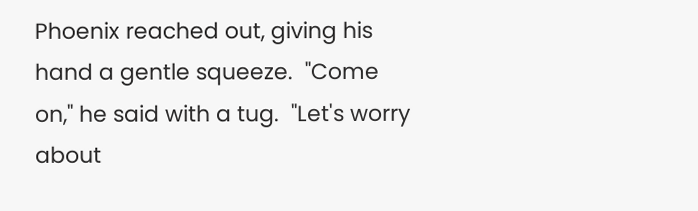Phoenix reached out, giving his hand a gentle squeeze.  "Come on," he said with a tug.  "Let's worry about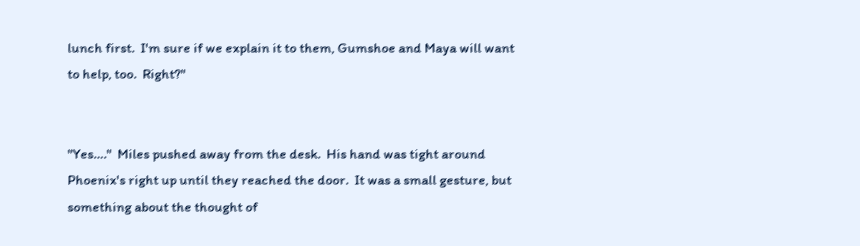lunch first.  I'm sure if we explain it to them, Gumshoe and Maya will want to help, too.  Right?"


"Yes…."  Miles pushed away from the desk.  His hand was tight around Phoenix's right up until they reached the door.  It was a small gesture, but something about the thought of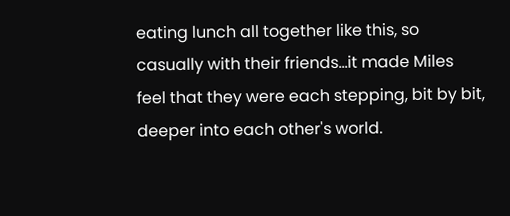eating lunch all together like this, so casually with their friends…it made Miles feel that they were each stepping, bit by bit, deeper into each other's world.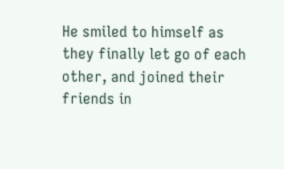He smiled to himself as they finally let go of each other, and joined their friends in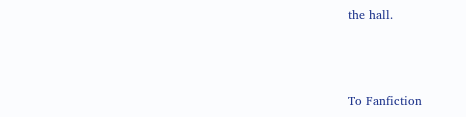the hall.



To Fanfiction